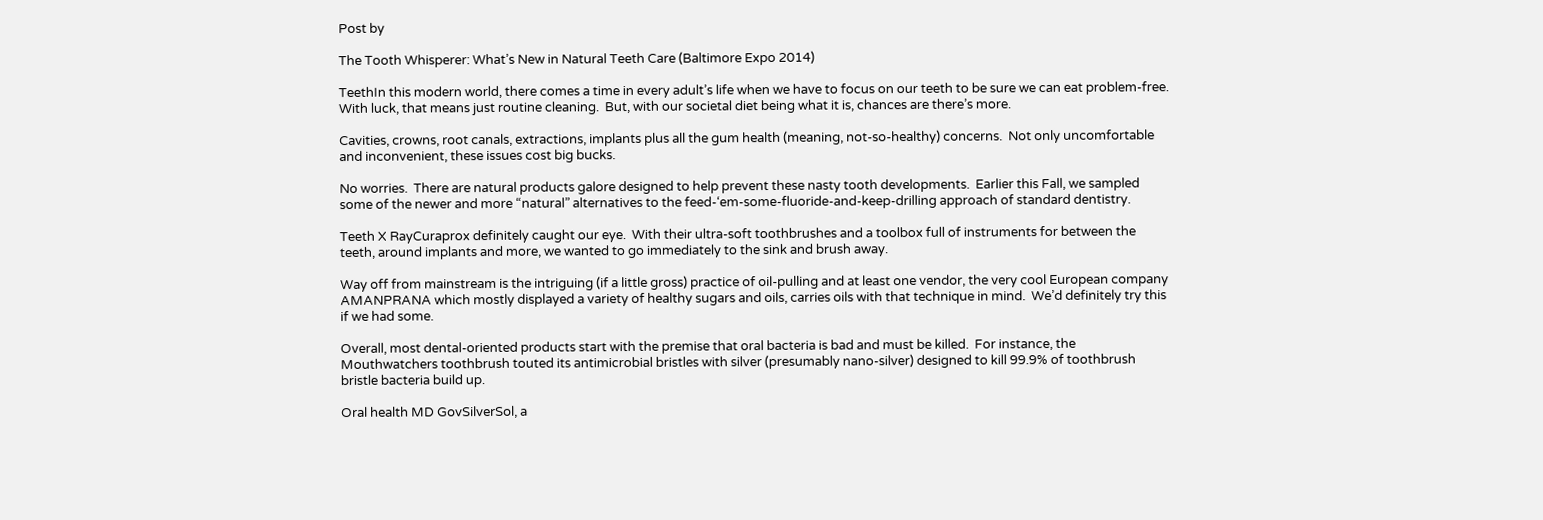Post by

The Tooth Whisperer: What’s New in Natural Teeth Care (Baltimore Expo 2014)

TeethIn this modern world, there comes a time in every adult’s life when we have to focus on our teeth to be sure we can eat problem-free.  With luck, that means just routine cleaning.  But, with our societal diet being what it is, chances are there’s more.

Cavities, crowns, root canals, extractions, implants plus all the gum health (meaning, not-so-healthy) concerns.  Not only uncomfortable and inconvenient, these issues cost big bucks.

No worries.  There are natural products galore designed to help prevent these nasty tooth developments.  Earlier this Fall, we sampled some of the newer and more “natural” alternatives to the feed-‘em-some-fluoride-and-keep-drilling approach of standard dentistry.

Teeth X RayCuraprox definitely caught our eye.  With their ultra-soft toothbrushes and a toolbox full of instruments for between the teeth, around implants and more, we wanted to go immediately to the sink and brush away.

Way off from mainstream is the intriguing (if a little gross) practice of oil-pulling and at least one vendor, the very cool European company AMANPRANA which mostly displayed a variety of healthy sugars and oils, carries oils with that technique in mind.  We’d definitely try this if we had some.

Overall, most dental-oriented products start with the premise that oral bacteria is bad and must be killed.  For instance, the Mouthwatchers toothbrush touted its antimicrobial bristles with silver (presumably nano-silver) designed to kill 99.9% of toothbrush bristle bacteria build up.

Oral health MD GovSilverSol, a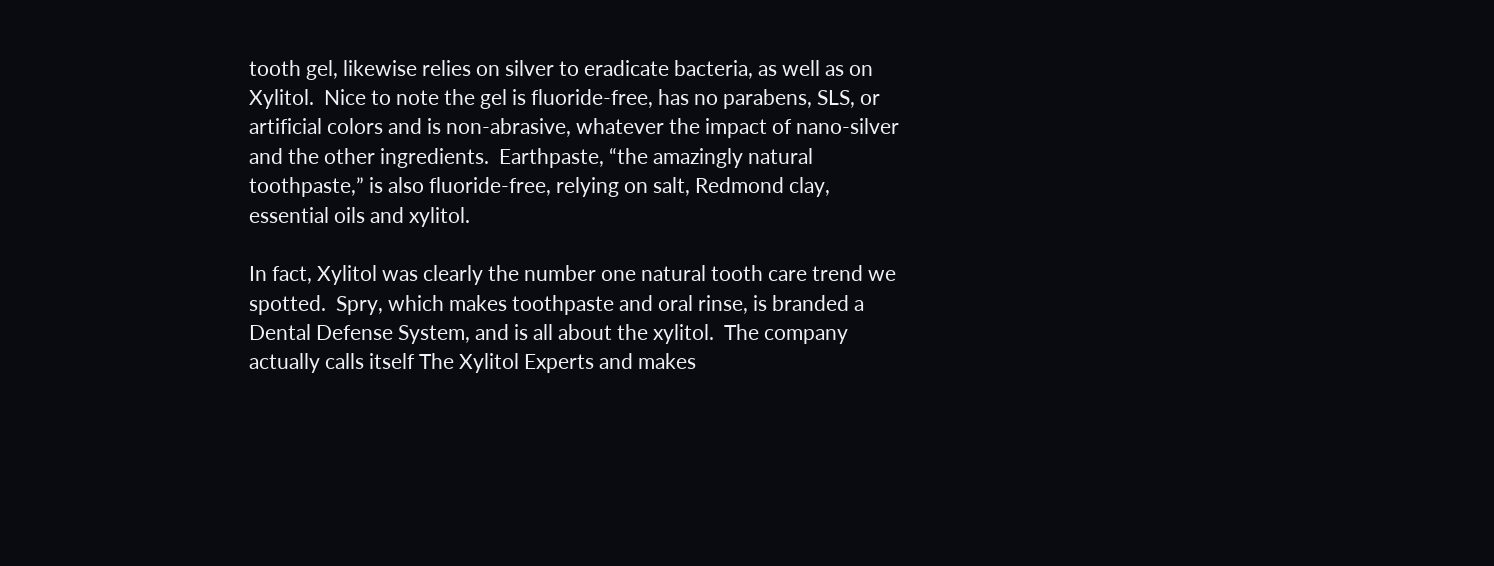tooth gel, likewise relies on silver to eradicate bacteria, as well as on Xylitol.  Nice to note the gel is fluoride-free, has no parabens, SLS, or artificial colors and is non-abrasive, whatever the impact of nano-silver and the other ingredients.  Earthpaste, “the amazingly natural toothpaste,” is also fluoride-free, relying on salt, Redmond clay, essential oils and xylitol.

In fact, Xylitol was clearly the number one natural tooth care trend we spotted.  Spry, which makes toothpaste and oral rinse, is branded a Dental Defense System, and is all about the xylitol.  The company actually calls itself The Xylitol Experts and makes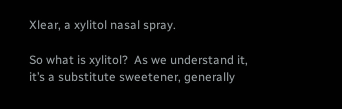Xlear, a xylitol nasal spray.

So what is xylitol?  As we understand it, it’s a substitute sweetener, generally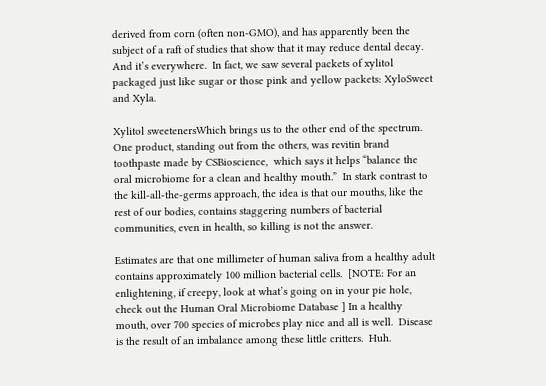derived from corn (often non-GMO), and has apparently been the subject of a raft of studies that show that it may reduce dental decay.  And it’s everywhere.  In fact, we saw several packets of xylitol packaged just like sugar or those pink and yellow packets: XyloSweet and Xyla.

Xylitol sweetenersWhich brings us to the other end of the spectrum.  One product, standing out from the others, was revitin brand toothpaste made by CSBioscience,  which says it helps “balance the oral microbiome for a clean and healthy mouth.”  In stark contrast to the kill-all-the-germs approach, the idea is that our mouths, like the rest of our bodies, contains staggering numbers of bacterial communities, even in health, so killing is not the answer.

Estimates are that one millimeter of human saliva from a healthy adult contains approximately 100 million bacterial cells.  [NOTE: For an enlightening, if creepy, look at what’s going on in your pie hole, check out the Human Oral Microbiome Database ] In a healthy mouth, over 700 species of microbes play nice and all is well.  Disease is the result of an imbalance among these little critters.  Huh.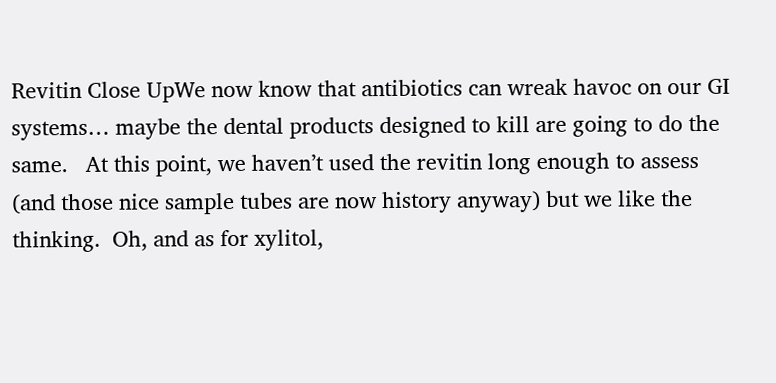Revitin Close UpWe now know that antibiotics can wreak havoc on our GI systems… maybe the dental products designed to kill are going to do the same.   At this point, we haven’t used the revitin long enough to assess (and those nice sample tubes are now history anyway) but we like the thinking.  Oh, and as for xylitol,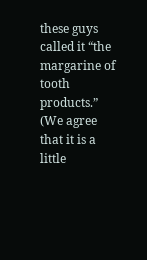these guys called it “the margarine of tooth products.” (We agree that it is a little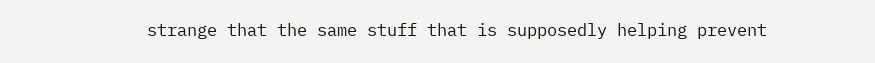strange that the same stuff that is supposedly helping prevent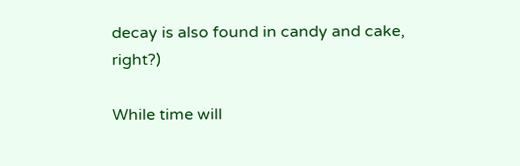decay is also found in candy and cake, right?)

While time will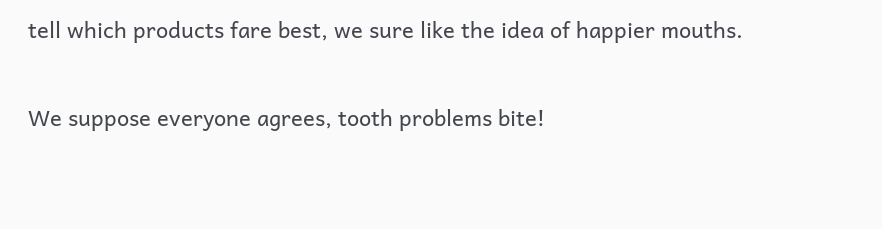tell which products fare best, we sure like the idea of happier mouths.

We suppose everyone agrees, tooth problems bite!